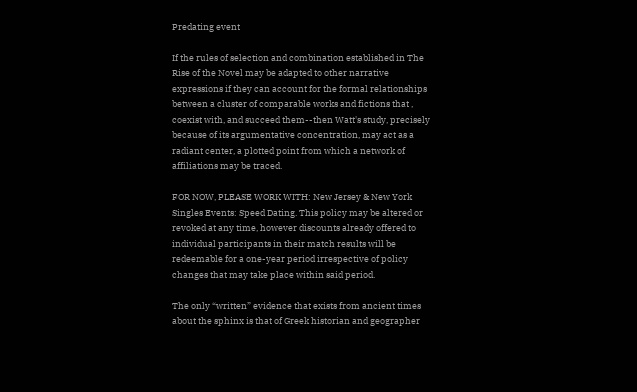Predating event

If the rules of selection and combination established in The Rise of the Novel may be adapted to other narrative expressions if they can account for the formal relationships between a cluster of comparable works and fictions that , coexist with, and succeed them--then Watt's study, precisely because of its argumentative concentration, may act as a radiant center, a plotted point from which a network of affiliations may be traced.

FOR NOW, PLEASE WORK WITH: New Jersey & New York Singles Events: Speed Dating. This policy may be altered or revoked at any time, however discounts already offered to individual participants in their match results will be redeemable for a one-year period irrespective of policy changes that may take place within said period.

The only “written” evidence that exists from ancient times about the sphinx is that of Greek historian and geographer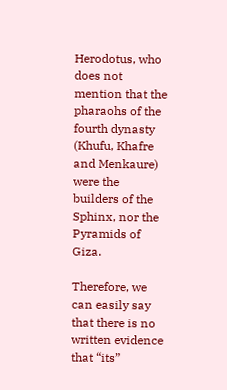Herodotus, who does not mention that the pharaohs of the fourth dynasty (Khufu, Khafre and Menkaure) were the builders of the Sphinx, nor the Pyramids of Giza.

Therefore, we can easily say that there is no written evidence that “its”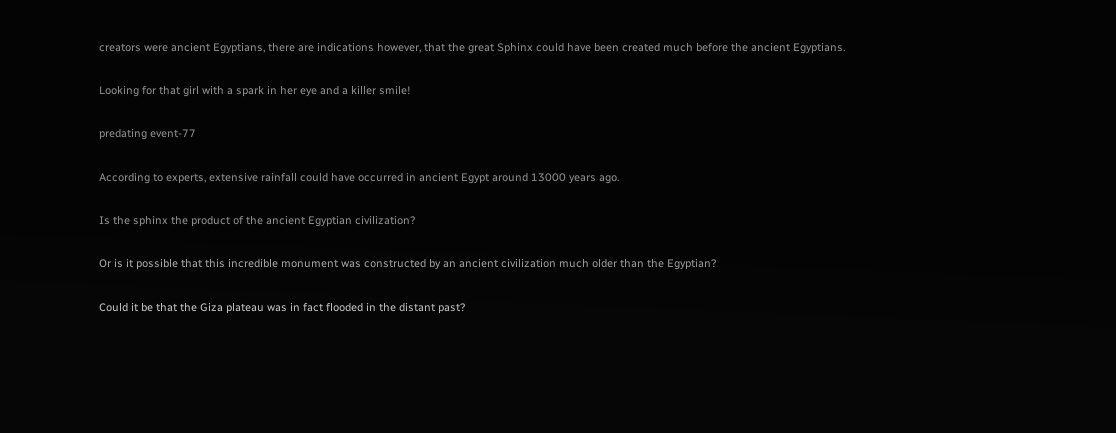creators were ancient Egyptians, there are indications however, that the great Sphinx could have been created much before the ancient Egyptians.

Looking for that girl with a spark in her eye and a killer smile!

predating event-77

According to experts, extensive rainfall could have occurred in ancient Egypt around 13000 years ago.

Is the sphinx the product of the ancient Egyptian civilization?

Or is it possible that this incredible monument was constructed by an ancient civilization much older than the Egyptian?

Could it be that the Giza plateau was in fact flooded in the distant past?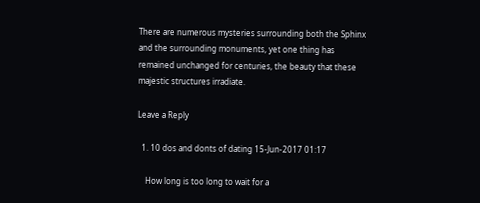There are numerous mysteries surrounding both the Sphinx and the surrounding monuments, yet one thing has remained unchanged for centuries, the beauty that these majestic structures irradiate.

Leave a Reply

  1. 10 dos and donts of dating 15-Jun-2017 01:17

    How long is too long to wait for a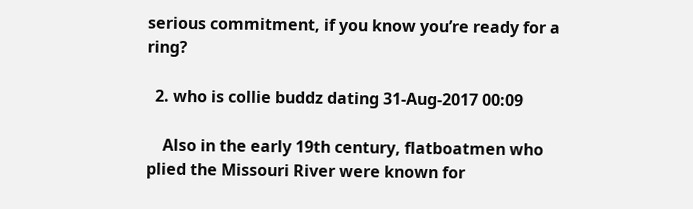serious commitment, if you know you’re ready for a ring?

  2. who is collie buddz dating 31-Aug-2017 00:09

    Also in the early 19th century, flatboatmen who plied the Missouri River were known for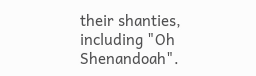their shanties, including "Oh Shenandoah".